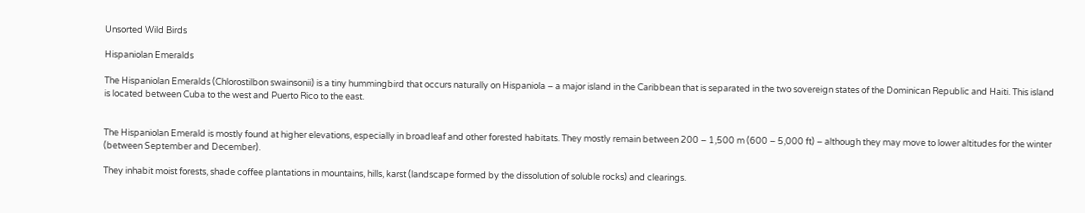Unsorted Wild Birds

Hispaniolan Emeralds

The Hispaniolan Emeralds (Chlorostilbon swainsonii) is a tiny hummingbird that occurs naturally on Hispaniola – a major island in the Caribbean that is separated in the two sovereign states of the Dominican Republic and Haiti. This island is located between Cuba to the west and Puerto Rico to the east.


The Hispaniolan Emerald is mostly found at higher elevations, especially in broadleaf and other forested habitats. They mostly remain between 200 – 1,500 m (600 – 5,000 ft) – although they may move to lower altitudes for the winter (between September and December).

They inhabit moist forests, shade coffee plantations in mountains, hills, karst (landscape formed by the dissolution of soluble rocks) and clearings.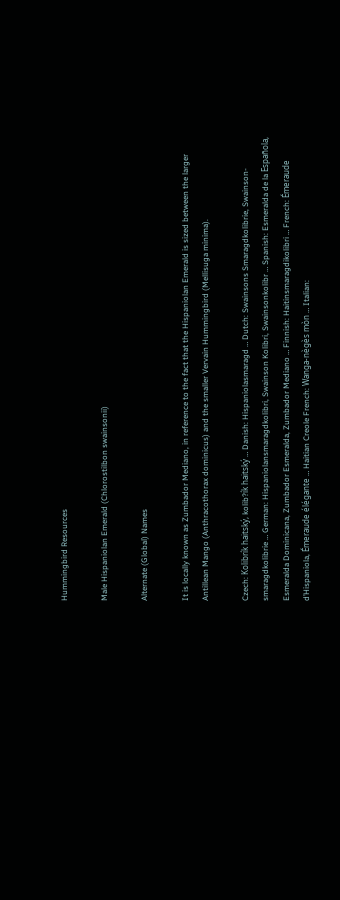Hummingbird Resources

Male Hispaniolan Emerald (Chlorostilbon swainsonii)

Alternate (Global) Names

It is locally known as Zumbador Mediano, in reference to the fact that the Hispaniolan Emerald is sized between the larger Antillean Mango (Anthracothorax dominicus) and the smaller Vervain Hummingbird (Mellisuga minima).

Czech: Kolibrík haitský, kolib?ík haitský … Danish: Hispaniolasmaragd … Dutch: Swainsons Smaragdkolibrie, Swainson-smaragdkolibrie … German: Hispaniolansmaragdkolibri, Swainson Kolibri, Swainsonkolibr … Spanish: Esmeralda de la Española, Esmeralda Dominicana, Zumbador Esmeralda, Zumbador Mediano … Finnish: Haitinsmaragdikolibri … French: Émeraude d’Hispaniola, Émeraude élégante … Haitian Creole French: Wanga-nègès mòn … Italian: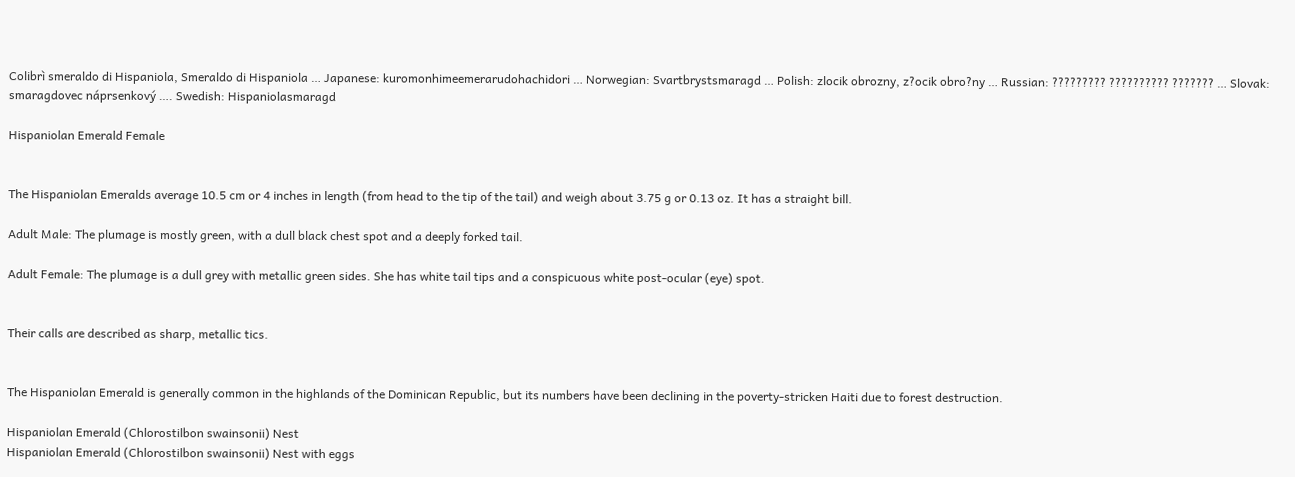Colibrì smeraldo di Hispaniola, Smeraldo di Hispaniola … Japanese: kuromonhimeemerarudohachidori … Norwegian: Svartbrystsmaragd … Polish: zlocik obrozny, z?ocik obro?ny … Russian: ????????? ?????????? ??????? … Slovak: smaragdovec náprsenkový …. Swedish: Hispaniolasmaragd

Hispaniolan Emerald Female


The Hispaniolan Emeralds average 10.5 cm or 4 inches in length (from head to the tip of the tail) and weigh about 3.75 g or 0.13 oz. It has a straight bill.

Adult Male: The plumage is mostly green, with a dull black chest spot and a deeply forked tail.

Adult Female: The plumage is a dull grey with metallic green sides. She has white tail tips and a conspicuous white post-ocular (eye) spot.


Their calls are described as sharp, metallic tics.


The Hispaniolan Emerald is generally common in the highlands of the Dominican Republic, but its numbers have been declining in the poverty-stricken Haiti due to forest destruction.

Hispaniolan Emerald (Chlorostilbon swainsonii) Nest
Hispaniolan Emerald (Chlorostilbon swainsonii) Nest with eggs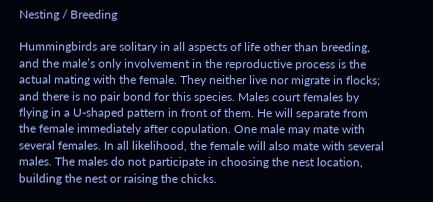Nesting / Breeding

Hummingbirds are solitary in all aspects of life other than breeding, and the male’s only involvement in the reproductive process is the actual mating with the female. They neither live nor migrate in flocks; and there is no pair bond for this species. Males court females by flying in a U-shaped pattern in front of them. He will separate from the female immediately after copulation. One male may mate with several females. In all likelihood, the female will also mate with several males. The males do not participate in choosing the nest location, building the nest or raising the chicks.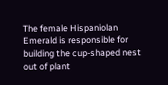The female Hispaniolan Emerald is responsible for building the cup-shaped nest out of plant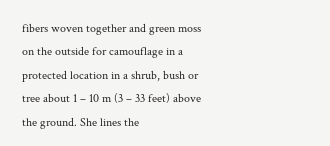fibers woven together and green moss on the outside for camouflage in a protected location in a shrub, bush or tree about 1 – 10 m (3 – 33 feet) above the ground. She lines the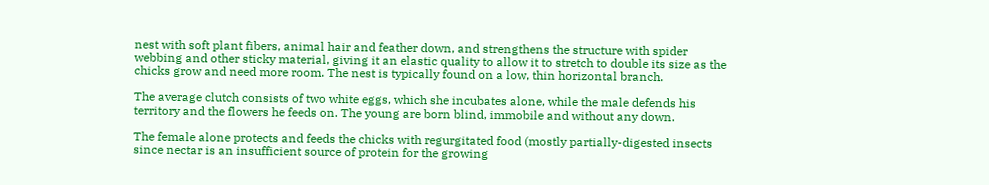nest with soft plant fibers, animal hair and feather down, and strengthens the structure with spider webbing and other sticky material, giving it an elastic quality to allow it to stretch to double its size as the chicks grow and need more room. The nest is typically found on a low, thin horizontal branch.

The average clutch consists of two white eggs, which she incubates alone, while the male defends his territory and the flowers he feeds on. The young are born blind, immobile and without any down.

The female alone protects and feeds the chicks with regurgitated food (mostly partially-digested insects since nectar is an insufficient source of protein for the growing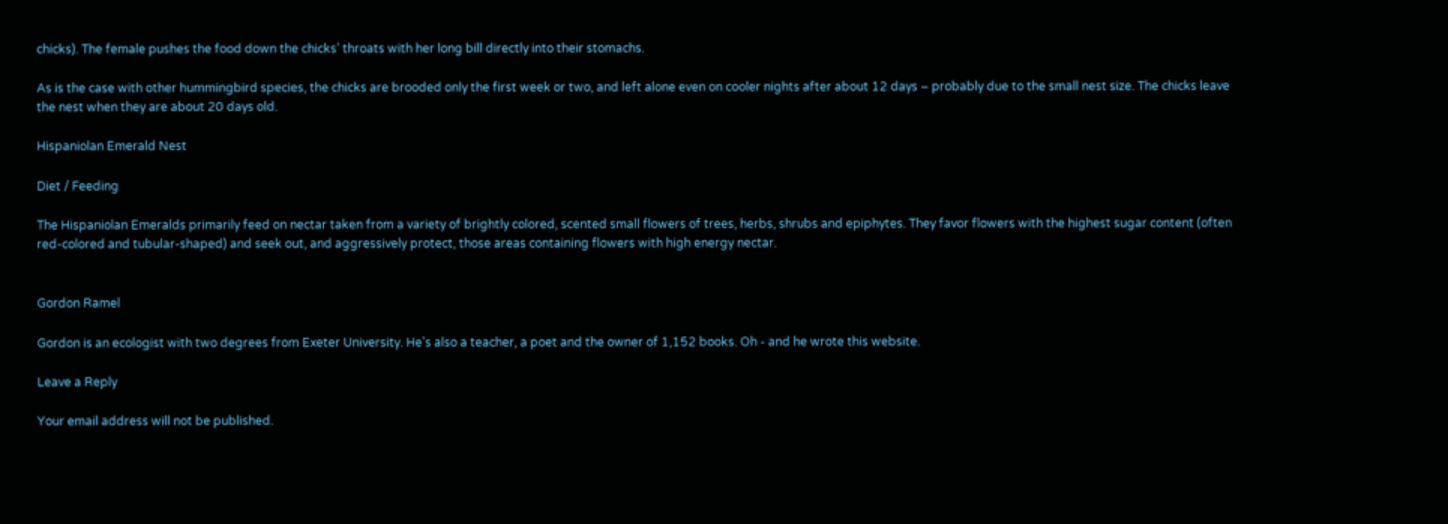chicks). The female pushes the food down the chicks’ throats with her long bill directly into their stomachs.

As is the case with other hummingbird species, the chicks are brooded only the first week or two, and left alone even on cooler nights after about 12 days – probably due to the small nest size. The chicks leave the nest when they are about 20 days old.

Hispaniolan Emerald Nest

Diet / Feeding

The Hispaniolan Emeralds primarily feed on nectar taken from a variety of brightly colored, scented small flowers of trees, herbs, shrubs and epiphytes. They favor flowers with the highest sugar content (often red-colored and tubular-shaped) and seek out, and aggressively protect, those areas containing flowers with high energy nectar.


Gordon Ramel

Gordon is an ecologist with two degrees from Exeter University. He's also a teacher, a poet and the owner of 1,152 books. Oh - and he wrote this website.

Leave a Reply

Your email address will not be published.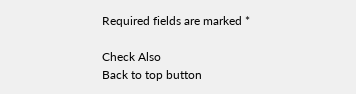Required fields are marked *

Check Also
Back to top button